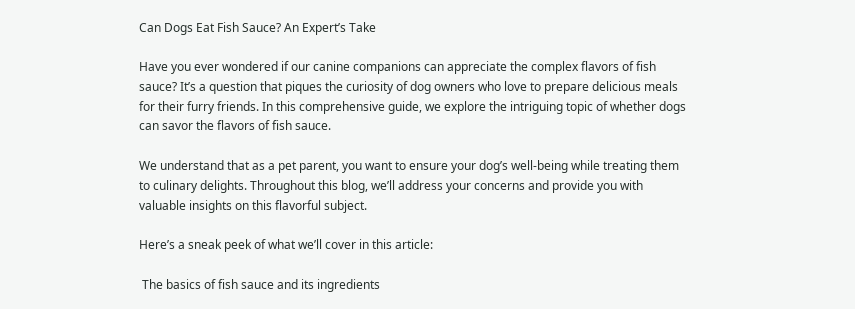Can Dogs Eat Fish Sauce? An Expert’s Take

Have you ever wondered if our canine companions can appreciate the complex flavors of fish sauce? It’s a question that piques the curiosity of dog owners who love to prepare delicious meals for their furry friends. In this comprehensive guide, we explore the intriguing topic of whether dogs can savor the flavors of fish sauce.

We understand that as a pet parent, you want to ensure your dog’s well-being while treating them to culinary delights. Throughout this blog, we’ll address your concerns and provide you with valuable insights on this flavorful subject.

Here’s a sneak peek of what we’ll cover in this article:

 The basics of fish sauce and its ingredients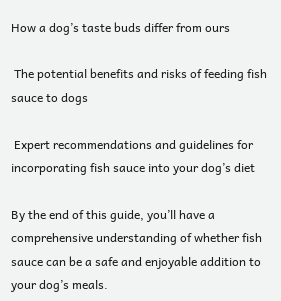How a dog’s taste buds differ from ours

 The potential benefits and risks of feeding fish sauce to dogs

 Expert recommendations and guidelines for incorporating fish sauce into your dog’s diet

By the end of this guide, you’ll have a comprehensive understanding of whether fish sauce can be a safe and enjoyable addition to your dog’s meals.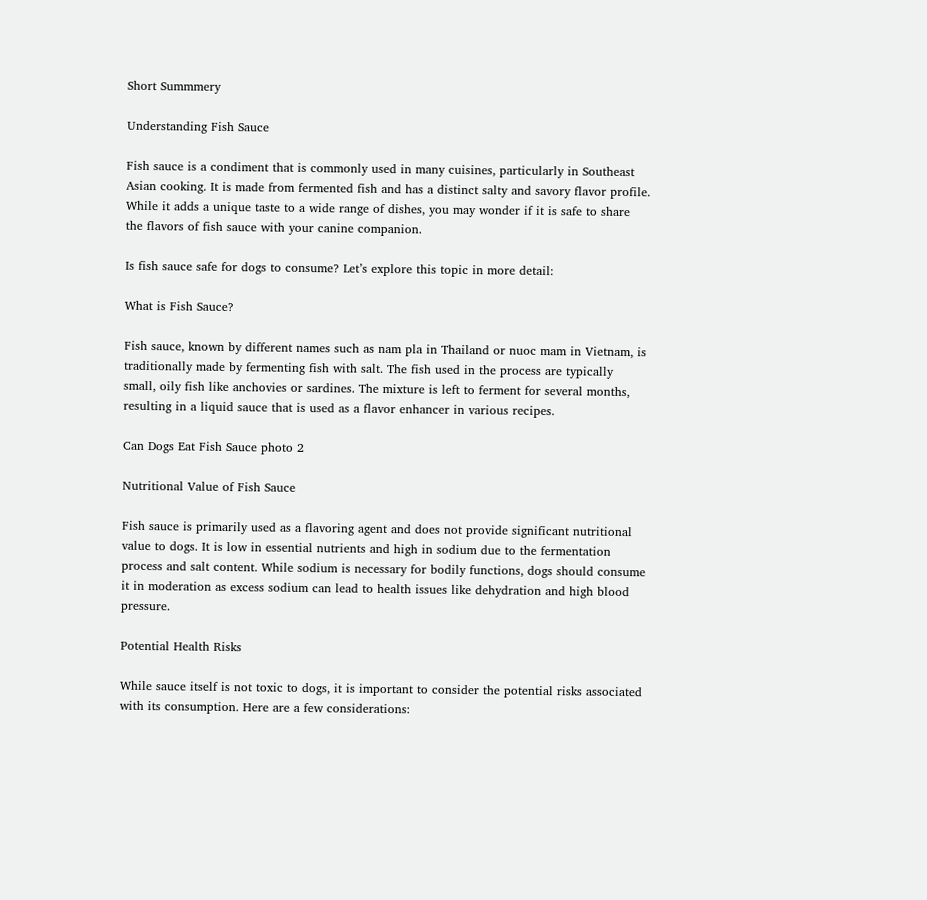Short Summmery

Understanding Fish Sauce

Fish sauce is a condiment that is commonly used in many cuisines, particularly in Southeast Asian cooking. It is made from fermented fish and has a distinct salty and savory flavor profile. While it adds a unique taste to a wide range of dishes, you may wonder if it is safe to share the flavors of fish sauce with your canine companion.

Is fish sauce safe for dogs to consume? Let’s explore this topic in more detail:

What is Fish Sauce?

Fish sauce, known by different names such as nam pla in Thailand or nuoc mam in Vietnam, is traditionally made by fermenting fish with salt. The fish used in the process are typically small, oily fish like anchovies or sardines. The mixture is left to ferment for several months, resulting in a liquid sauce that is used as a flavor enhancer in various recipes.

Can Dogs Eat Fish Sauce photo 2

Nutritional Value of Fish Sauce

Fish sauce is primarily used as a flavoring agent and does not provide significant nutritional value to dogs. It is low in essential nutrients and high in sodium due to the fermentation process and salt content. While sodium is necessary for bodily functions, dogs should consume it in moderation as excess sodium can lead to health issues like dehydration and high blood pressure.

Potential Health Risks

While sauce itself is not toxic to dogs, it is important to consider the potential risks associated with its consumption. Here are a few considerations: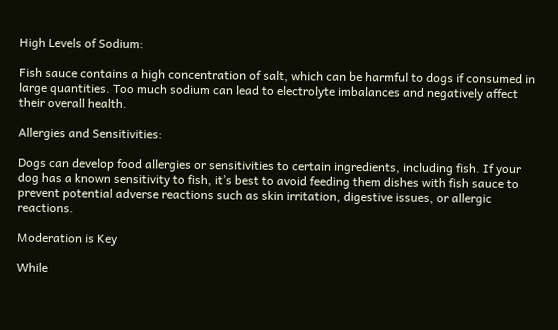High Levels of Sodium:

Fish sauce contains a high concentration of salt, which can be harmful to dogs if consumed in large quantities. Too much sodium can lead to electrolyte imbalances and negatively affect their overall health.

Allergies and Sensitivities:

Dogs can develop food allergies or sensitivities to certain ingredients, including fish. If your dog has a known sensitivity to fish, it’s best to avoid feeding them dishes with fish sauce to prevent potential adverse reactions such as skin irritation, digestive issues, or allergic reactions.

Moderation is Key

While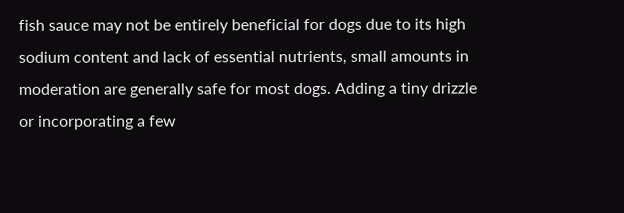fish sauce may not be entirely beneficial for dogs due to its high sodium content and lack of essential nutrients, small amounts in moderation are generally safe for most dogs. Adding a tiny drizzle or incorporating a few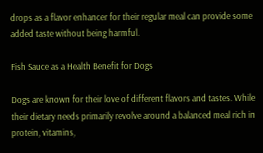drops as a flavor enhancer for their regular meal can provide some added taste without being harmful.

Fish Sauce as a Health Benefit for Dogs

Dogs are known for their love of different flavors and tastes. While their dietary needs primarily revolve around a balanced meal rich in protein, vitamins,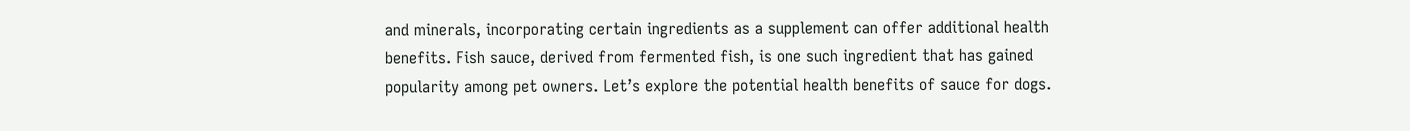and minerals, incorporating certain ingredients as a supplement can offer additional health benefits. Fish sauce, derived from fermented fish, is one such ingredient that has gained popularity among pet owners. Let’s explore the potential health benefits of sauce for dogs.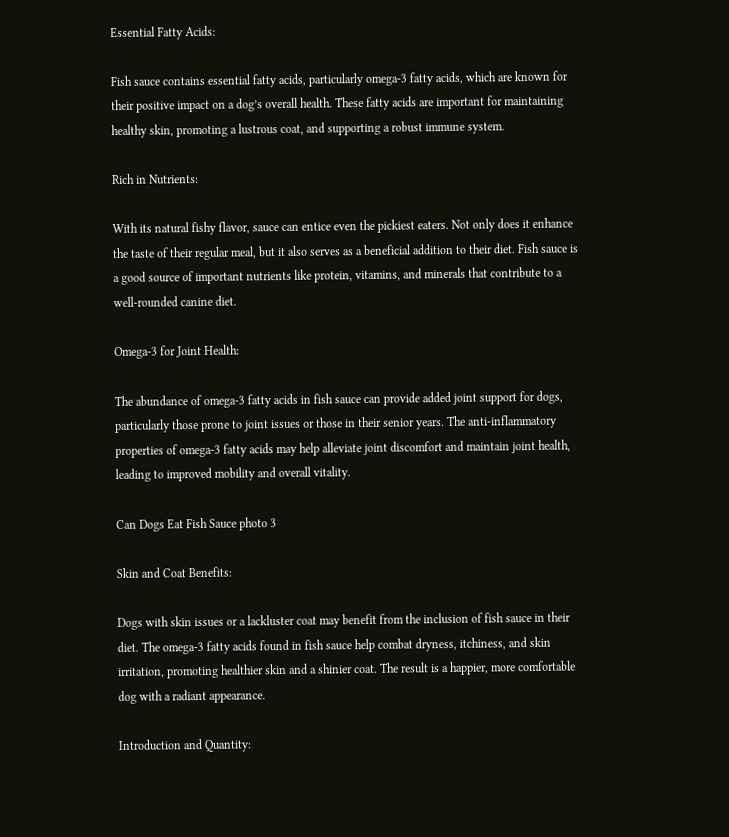Essential Fatty Acids:

Fish sauce contains essential fatty acids, particularly omega-3 fatty acids, which are known for their positive impact on a dog’s overall health. These fatty acids are important for maintaining healthy skin, promoting a lustrous coat, and supporting a robust immune system.

Rich in Nutrients:

With its natural fishy flavor, sauce can entice even the pickiest eaters. Not only does it enhance the taste of their regular meal, but it also serves as a beneficial addition to their diet. Fish sauce is a good source of important nutrients like protein, vitamins, and minerals that contribute to a well-rounded canine diet.

Omega-3 for Joint Health:

The abundance of omega-3 fatty acids in fish sauce can provide added joint support for dogs, particularly those prone to joint issues or those in their senior years. The anti-inflammatory properties of omega-3 fatty acids may help alleviate joint discomfort and maintain joint health, leading to improved mobility and overall vitality.

Can Dogs Eat Fish Sauce photo 3

Skin and Coat Benefits:

Dogs with skin issues or a lackluster coat may benefit from the inclusion of fish sauce in their diet. The omega-3 fatty acids found in fish sauce help combat dryness, itchiness, and skin irritation, promoting healthier skin and a shinier coat. The result is a happier, more comfortable dog with a radiant appearance.

Introduction and Quantity: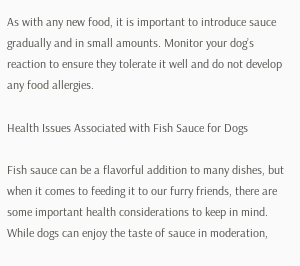As with any new food, it is important to introduce sauce gradually and in small amounts. Monitor your dog’s reaction to ensure they tolerate it well and do not develop any food allergies.

Health Issues Associated with Fish Sauce for Dogs

Fish sauce can be a flavorful addition to many dishes, but when it comes to feeding it to our furry friends, there are some important health considerations to keep in mind. While dogs can enjoy the taste of sauce in moderation,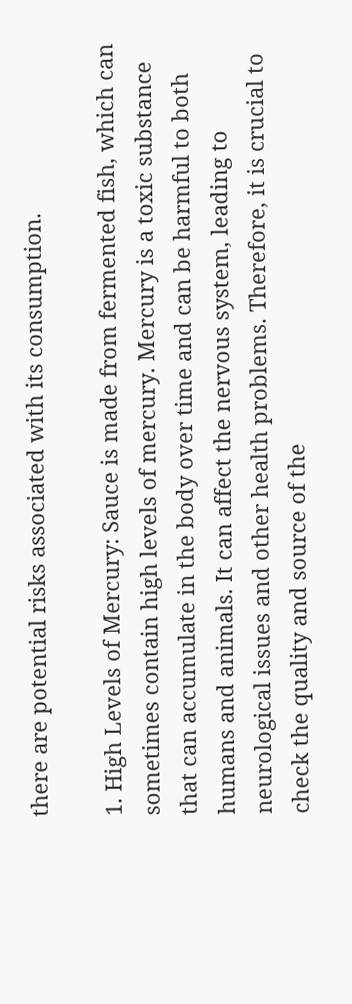there are potential risks associated with its consumption.

1. High Levels of Mercury: Sauce is made from fermented fish, which can sometimes contain high levels of mercury. Mercury is a toxic substance that can accumulate in the body over time and can be harmful to both humans and animals. It can affect the nervous system, leading to neurological issues and other health problems. Therefore, it is crucial to check the quality and source of the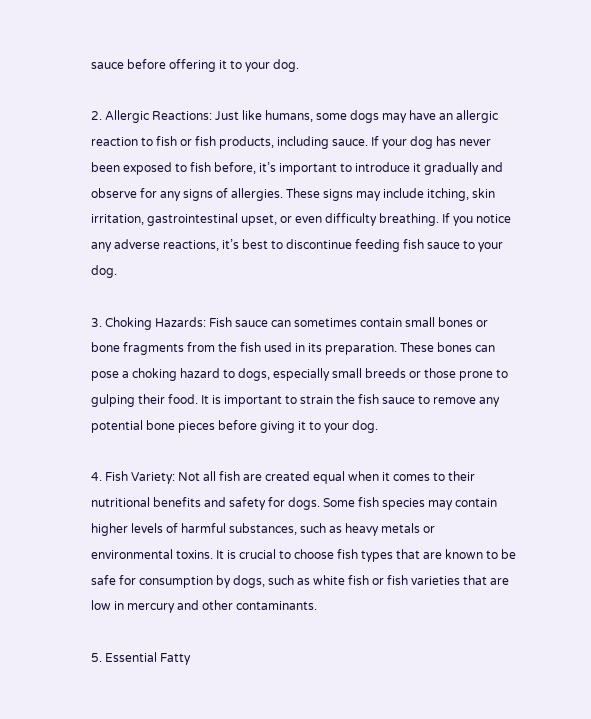sauce before offering it to your dog.

2. Allergic Reactions: Just like humans, some dogs may have an allergic reaction to fish or fish products, including sauce. If your dog has never been exposed to fish before, it’s important to introduce it gradually and observe for any signs of allergies. These signs may include itching, skin irritation, gastrointestinal upset, or even difficulty breathing. If you notice any adverse reactions, it’s best to discontinue feeding fish sauce to your dog.

3. Choking Hazards: Fish sauce can sometimes contain small bones or bone fragments from the fish used in its preparation. These bones can pose a choking hazard to dogs, especially small breeds or those prone to gulping their food. It is important to strain the fish sauce to remove any potential bone pieces before giving it to your dog.

4. Fish Variety: Not all fish are created equal when it comes to their nutritional benefits and safety for dogs. Some fish species may contain higher levels of harmful substances, such as heavy metals or environmental toxins. It is crucial to choose fish types that are known to be safe for consumption by dogs, such as white fish or fish varieties that are low in mercury and other contaminants.

5. Essential Fatty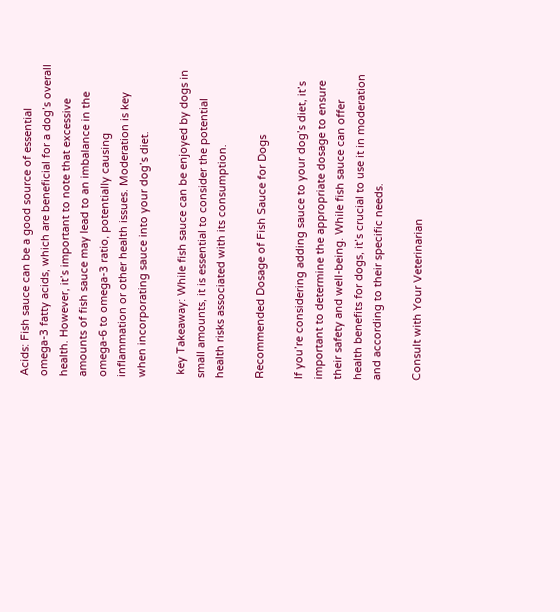Acids: Fish sauce can be a good source of essential omega-3 fatty acids, which are beneficial for a dog’s overall health. However, it’s important to note that excessive amounts of fish sauce may lead to an imbalance in the omega-6 to omega-3 ratio, potentially causing inflammation or other health issues. Moderation is key when incorporating sauce into your dog’s diet.

 key Takeaway: While fish sauce can be enjoyed by dogs in small amounts, it is essential to consider the potential health risks associated with its consumption.

Recommended Dosage of Fish Sauce for Dogs

If you’re considering adding sauce to your dog’s diet, it’s important to determine the appropriate dosage to ensure their safety and well-being. While fish sauce can offer health benefits for dogs, it’s crucial to use it in moderation and according to their specific needs.

Consult with Your Veterinarian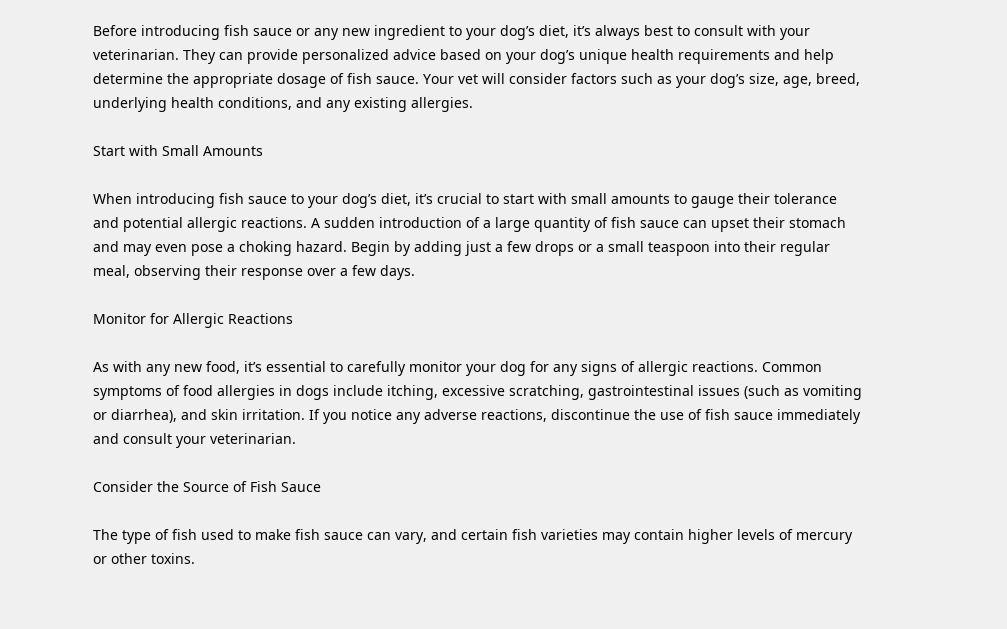Before introducing fish sauce or any new ingredient to your dog’s diet, it’s always best to consult with your veterinarian. They can provide personalized advice based on your dog’s unique health requirements and help determine the appropriate dosage of fish sauce. Your vet will consider factors such as your dog’s size, age, breed, underlying health conditions, and any existing allergies.

Start with Small Amounts

When introducing fish sauce to your dog’s diet, it’s crucial to start with small amounts to gauge their tolerance and potential allergic reactions. A sudden introduction of a large quantity of fish sauce can upset their stomach and may even pose a choking hazard. Begin by adding just a few drops or a small teaspoon into their regular meal, observing their response over a few days.

Monitor for Allergic Reactions

As with any new food, it’s essential to carefully monitor your dog for any signs of allergic reactions. Common symptoms of food allergies in dogs include itching, excessive scratching, gastrointestinal issues (such as vomiting or diarrhea), and skin irritation. If you notice any adverse reactions, discontinue the use of fish sauce immediately and consult your veterinarian.

Consider the Source of Fish Sauce

The type of fish used to make fish sauce can vary, and certain fish varieties may contain higher levels of mercury or other toxins.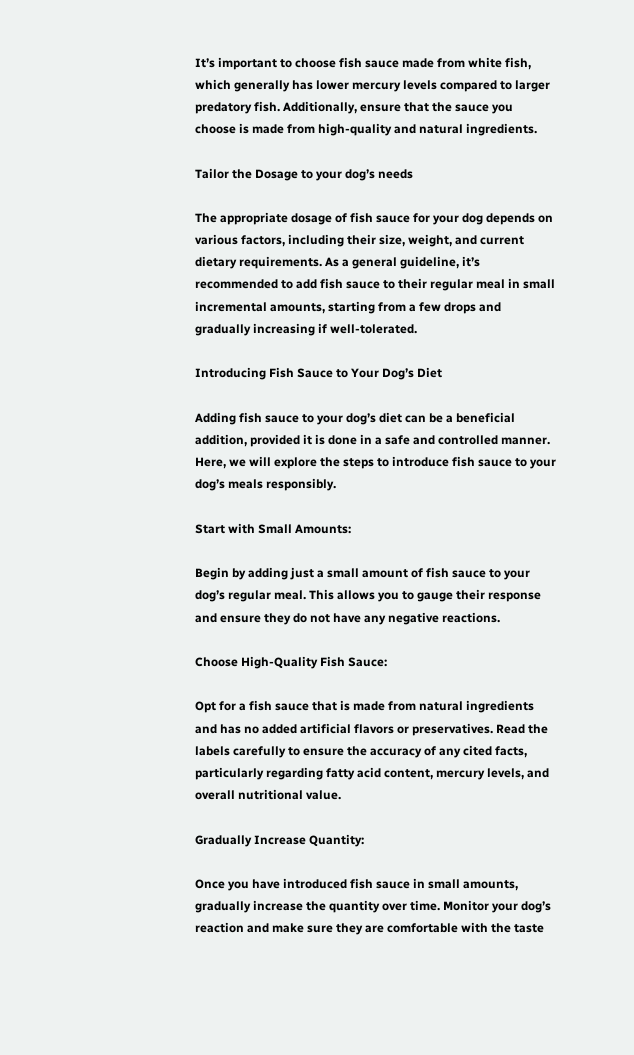It’s important to choose fish sauce made from white fish, which generally has lower mercury levels compared to larger predatory fish. Additionally, ensure that the sauce you choose is made from high-quality and natural ingredients.

Tailor the Dosage to your dog’s needs

The appropriate dosage of fish sauce for your dog depends on various factors, including their size, weight, and current dietary requirements. As a general guideline, it’s recommended to add fish sauce to their regular meal in small incremental amounts, starting from a few drops and gradually increasing if well-tolerated.

Introducing Fish Sauce to Your Dog’s Diet

Adding fish sauce to your dog’s diet can be a beneficial addition, provided it is done in a safe and controlled manner. Here, we will explore the steps to introduce fish sauce to your dog’s meals responsibly.

Start with Small Amounts:

Begin by adding just a small amount of fish sauce to your dog’s regular meal. This allows you to gauge their response and ensure they do not have any negative reactions.

Choose High-Quality Fish Sauce:

Opt for a fish sauce that is made from natural ingredients and has no added artificial flavors or preservatives. Read the labels carefully to ensure the accuracy of any cited facts, particularly regarding fatty acid content, mercury levels, and overall nutritional value.

Gradually Increase Quantity:

Once you have introduced fish sauce in small amounts, gradually increase the quantity over time. Monitor your dog’s reaction and make sure they are comfortable with the taste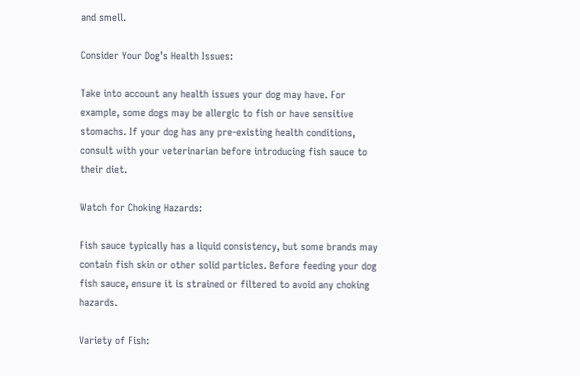and smell.

Consider Your Dog’s Health Issues:

Take into account any health issues your dog may have. For example, some dogs may be allergic to fish or have sensitive stomachs. If your dog has any pre-existing health conditions, consult with your veterinarian before introducing fish sauce to their diet.

Watch for Choking Hazards:

Fish sauce typically has a liquid consistency, but some brands may contain fish skin or other solid particles. Before feeding your dog fish sauce, ensure it is strained or filtered to avoid any choking hazards.

Variety of Fish: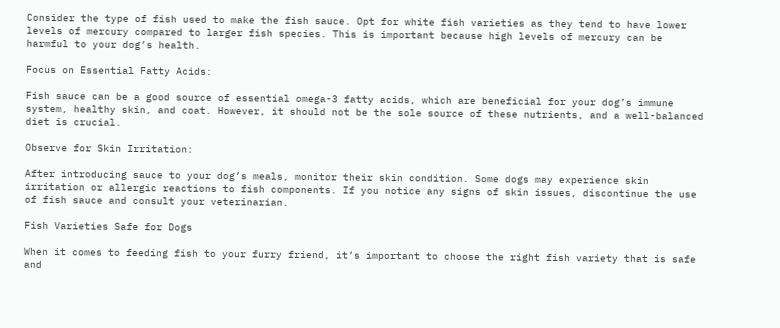Consider the type of fish used to make the fish sauce. Opt for white fish varieties as they tend to have lower levels of mercury compared to larger fish species. This is important because high levels of mercury can be harmful to your dog’s health.

Focus on Essential Fatty Acids:

Fish sauce can be a good source of essential omega-3 fatty acids, which are beneficial for your dog’s immune system, healthy skin, and coat. However, it should not be the sole source of these nutrients, and a well-balanced diet is crucial.

Observe for Skin Irritation:

After introducing sauce to your dog’s meals, monitor their skin condition. Some dogs may experience skin irritation or allergic reactions to fish components. If you notice any signs of skin issues, discontinue the use of fish sauce and consult your veterinarian.

Fish Varieties Safe for Dogs

When it comes to feeding fish to your furry friend, it’s important to choose the right fish variety that is safe and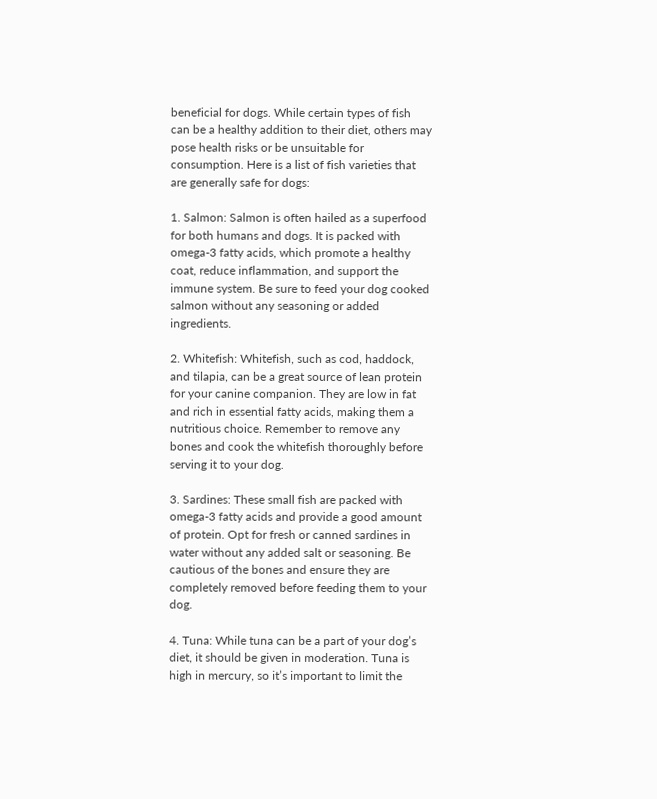beneficial for dogs. While certain types of fish can be a healthy addition to their diet, others may pose health risks or be unsuitable for consumption. Here is a list of fish varieties that are generally safe for dogs:

1. Salmon: Salmon is often hailed as a superfood for both humans and dogs. It is packed with omega-3 fatty acids, which promote a healthy coat, reduce inflammation, and support the immune system. Be sure to feed your dog cooked salmon without any seasoning or added ingredients.

2. Whitefish: Whitefish, such as cod, haddock, and tilapia, can be a great source of lean protein for your canine companion. They are low in fat and rich in essential fatty acids, making them a nutritious choice. Remember to remove any bones and cook the whitefish thoroughly before serving it to your dog.

3. Sardines: These small fish are packed with omega-3 fatty acids and provide a good amount of protein. Opt for fresh or canned sardines in water without any added salt or seasoning. Be cautious of the bones and ensure they are completely removed before feeding them to your dog.

4. Tuna: While tuna can be a part of your dog’s diet, it should be given in moderation. Tuna is high in mercury, so it’s important to limit the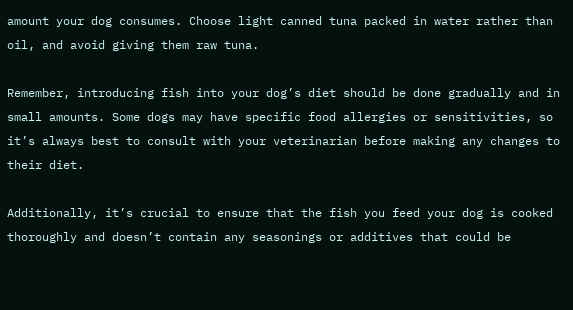amount your dog consumes. Choose light canned tuna packed in water rather than oil, and avoid giving them raw tuna.

Remember, introducing fish into your dog’s diet should be done gradually and in small amounts. Some dogs may have specific food allergies or sensitivities, so it’s always best to consult with your veterinarian before making any changes to their diet.

Additionally, it’s crucial to ensure that the fish you feed your dog is cooked thoroughly and doesn’t contain any seasonings or additives that could be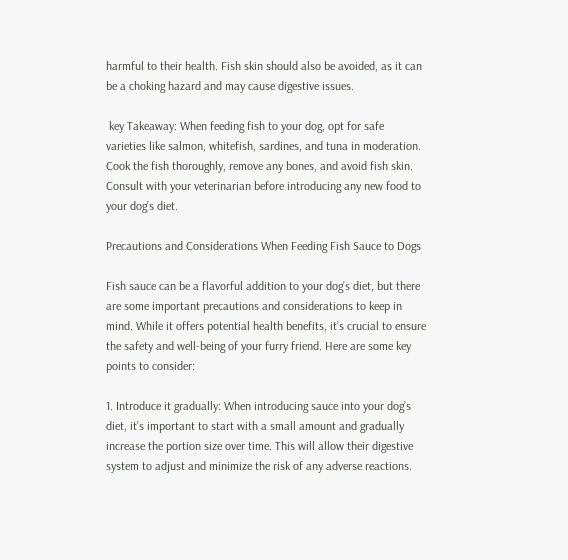harmful to their health. Fish skin should also be avoided, as it can be a choking hazard and may cause digestive issues.

 key Takeaway: When feeding fish to your dog, opt for safe varieties like salmon, whitefish, sardines, and tuna in moderation. Cook the fish thoroughly, remove any bones, and avoid fish skin. Consult with your veterinarian before introducing any new food to your dog’s diet.

Precautions and Considerations When Feeding Fish Sauce to Dogs

Fish sauce can be a flavorful addition to your dog’s diet, but there are some important precautions and considerations to keep in mind. While it offers potential health benefits, it’s crucial to ensure the safety and well-being of your furry friend. Here are some key points to consider:

1. Introduce it gradually: When introducing sauce into your dog’s diet, it’s important to start with a small amount and gradually increase the portion size over time. This will allow their digestive system to adjust and minimize the risk of any adverse reactions.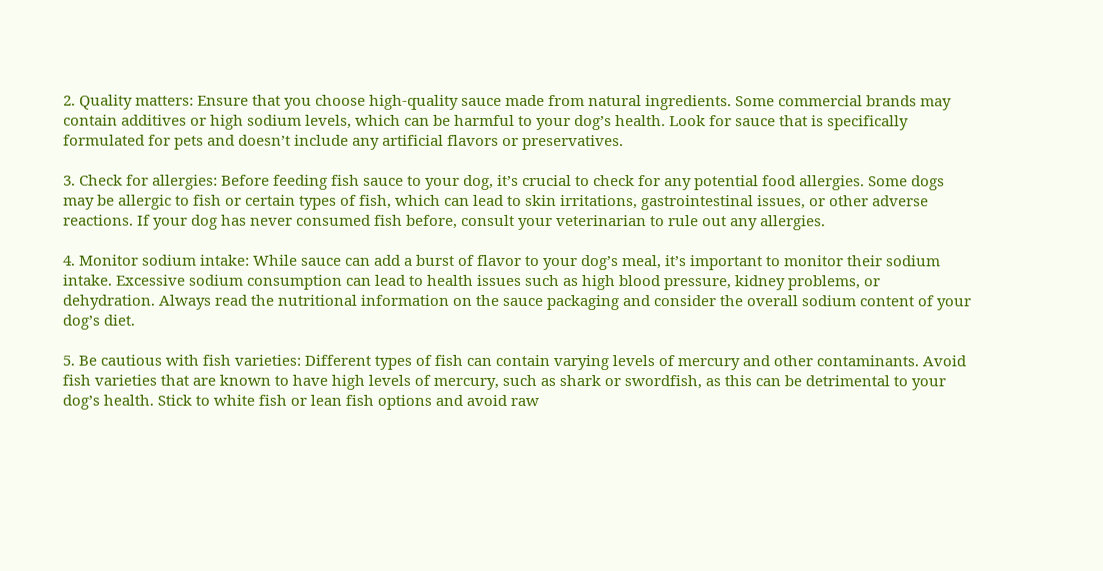2. Quality matters: Ensure that you choose high-quality sauce made from natural ingredients. Some commercial brands may contain additives or high sodium levels, which can be harmful to your dog’s health. Look for sauce that is specifically formulated for pets and doesn’t include any artificial flavors or preservatives.

3. Check for allergies: Before feeding fish sauce to your dog, it’s crucial to check for any potential food allergies. Some dogs may be allergic to fish or certain types of fish, which can lead to skin irritations, gastrointestinal issues, or other adverse reactions. If your dog has never consumed fish before, consult your veterinarian to rule out any allergies.

4. Monitor sodium intake: While sauce can add a burst of flavor to your dog’s meal, it’s important to monitor their sodium intake. Excessive sodium consumption can lead to health issues such as high blood pressure, kidney problems, or dehydration. Always read the nutritional information on the sauce packaging and consider the overall sodium content of your dog’s diet.

5. Be cautious with fish varieties: Different types of fish can contain varying levels of mercury and other contaminants. Avoid fish varieties that are known to have high levels of mercury, such as shark or swordfish, as this can be detrimental to your dog’s health. Stick to white fish or lean fish options and avoid raw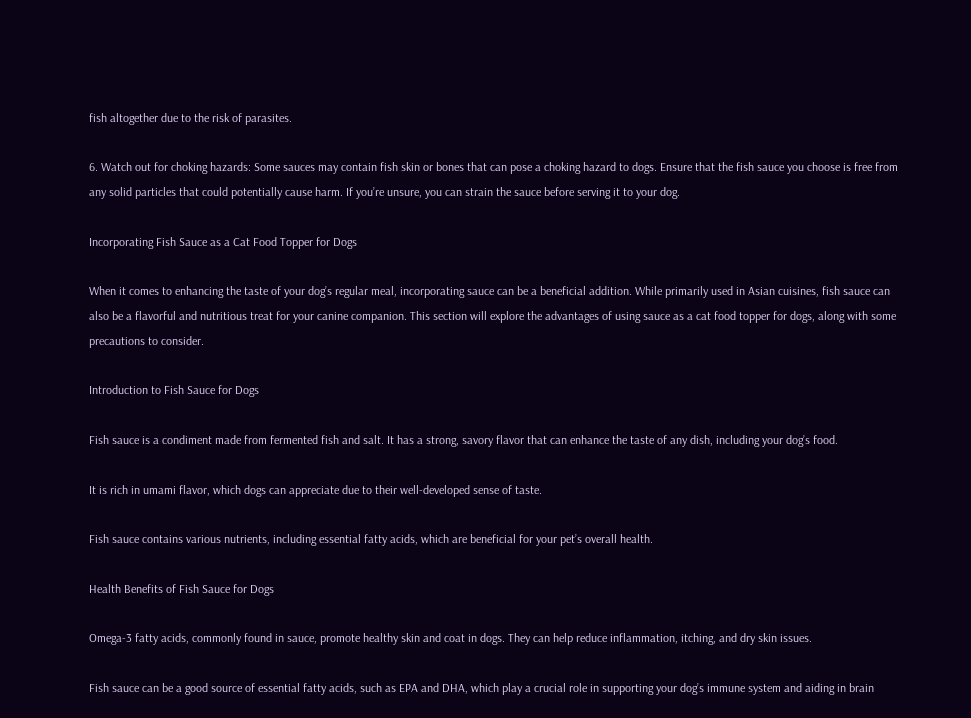fish altogether due to the risk of parasites.

6. Watch out for choking hazards: Some sauces may contain fish skin or bones that can pose a choking hazard to dogs. Ensure that the fish sauce you choose is free from any solid particles that could potentially cause harm. If you’re unsure, you can strain the sauce before serving it to your dog.

Incorporating Fish Sauce as a Cat Food Topper for Dogs

When it comes to enhancing the taste of your dog’s regular meal, incorporating sauce can be a beneficial addition. While primarily used in Asian cuisines, fish sauce can also be a flavorful and nutritious treat for your canine companion. This section will explore the advantages of using sauce as a cat food topper for dogs, along with some precautions to consider.

Introduction to Fish Sauce for Dogs

Fish sauce is a condiment made from fermented fish and salt. It has a strong, savory flavor that can enhance the taste of any dish, including your dog’s food.

It is rich in umami flavor, which dogs can appreciate due to their well-developed sense of taste.

Fish sauce contains various nutrients, including essential fatty acids, which are beneficial for your pet’s overall health.

Health Benefits of Fish Sauce for Dogs

Omega-3 fatty acids, commonly found in sauce, promote healthy skin and coat in dogs. They can help reduce inflammation, itching, and dry skin issues.

Fish sauce can be a good source of essential fatty acids, such as EPA and DHA, which play a crucial role in supporting your dog’s immune system and aiding in brain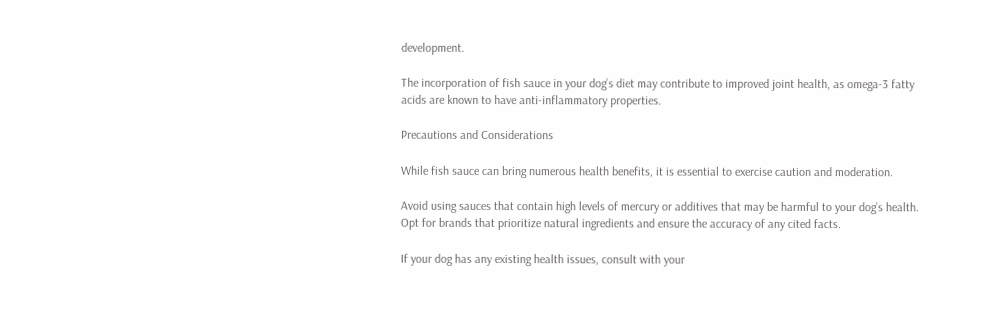development.

The incorporation of fish sauce in your dog’s diet may contribute to improved joint health, as omega-3 fatty acids are known to have anti-inflammatory properties.

Precautions and Considerations

While fish sauce can bring numerous health benefits, it is essential to exercise caution and moderation.

Avoid using sauces that contain high levels of mercury or additives that may be harmful to your dog’s health. Opt for brands that prioritize natural ingredients and ensure the accuracy of any cited facts.

If your dog has any existing health issues, consult with your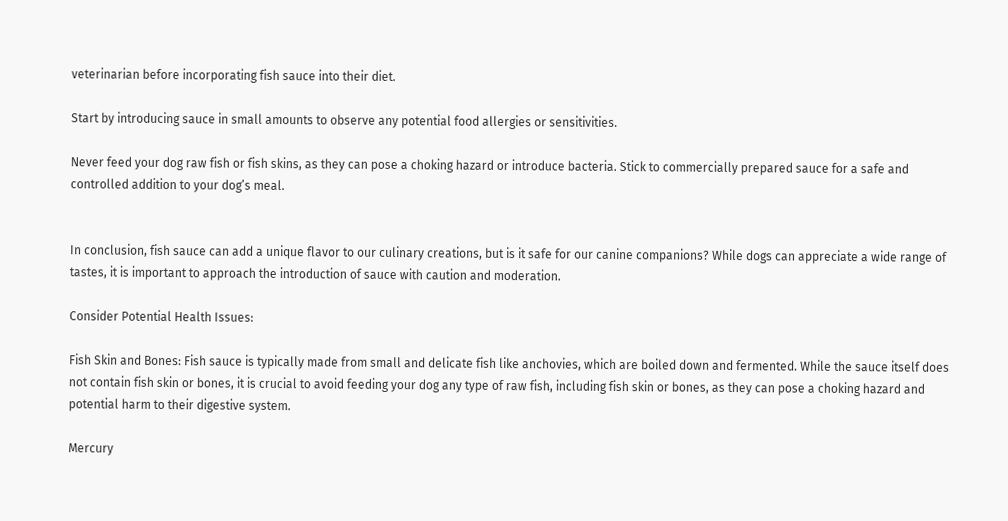veterinarian before incorporating fish sauce into their diet.

Start by introducing sauce in small amounts to observe any potential food allergies or sensitivities.

Never feed your dog raw fish or fish skins, as they can pose a choking hazard or introduce bacteria. Stick to commercially prepared sauce for a safe and controlled addition to your dog’s meal.


In conclusion, fish sauce can add a unique flavor to our culinary creations, but is it safe for our canine companions? While dogs can appreciate a wide range of tastes, it is important to approach the introduction of sauce with caution and moderation.

Consider Potential Health Issues:

Fish Skin and Bones: Fish sauce is typically made from small and delicate fish like anchovies, which are boiled down and fermented. While the sauce itself does not contain fish skin or bones, it is crucial to avoid feeding your dog any type of raw fish, including fish skin or bones, as they can pose a choking hazard and potential harm to their digestive system.

Mercury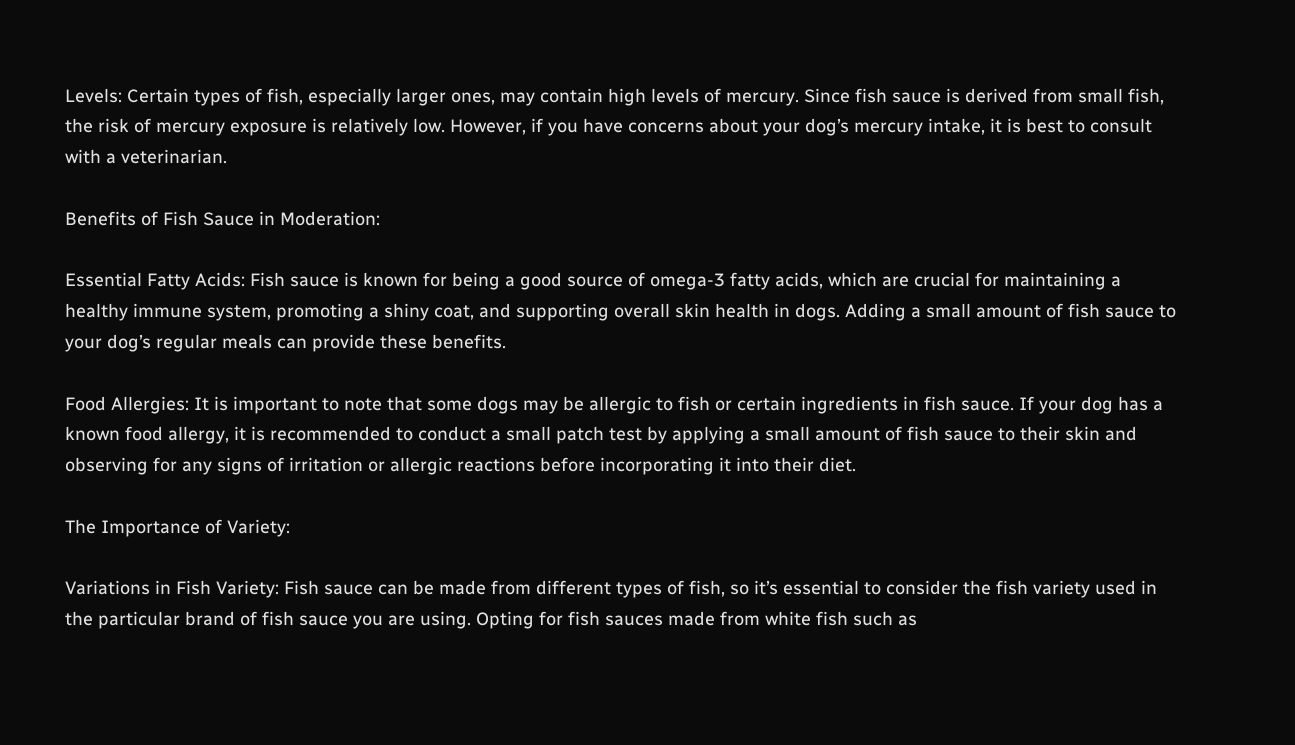Levels: Certain types of fish, especially larger ones, may contain high levels of mercury. Since fish sauce is derived from small fish, the risk of mercury exposure is relatively low. However, if you have concerns about your dog’s mercury intake, it is best to consult with a veterinarian.

Benefits of Fish Sauce in Moderation:

Essential Fatty Acids: Fish sauce is known for being a good source of omega-3 fatty acids, which are crucial for maintaining a healthy immune system, promoting a shiny coat, and supporting overall skin health in dogs. Adding a small amount of fish sauce to your dog’s regular meals can provide these benefits.

Food Allergies: It is important to note that some dogs may be allergic to fish or certain ingredients in fish sauce. If your dog has a known food allergy, it is recommended to conduct a small patch test by applying a small amount of fish sauce to their skin and observing for any signs of irritation or allergic reactions before incorporating it into their diet.

The Importance of Variety:

Variations in Fish Variety: Fish sauce can be made from different types of fish, so it’s essential to consider the fish variety used in the particular brand of fish sauce you are using. Opting for fish sauces made from white fish such as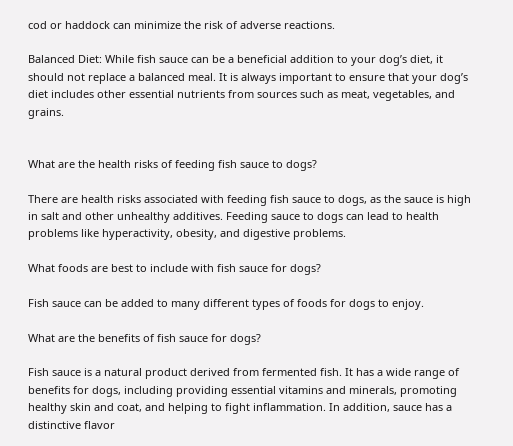cod or haddock can minimize the risk of adverse reactions.

Balanced Diet: While fish sauce can be a beneficial addition to your dog’s diet, it should not replace a balanced meal. It is always important to ensure that your dog’s diet includes other essential nutrients from sources such as meat, vegetables, and grains.


What are the health risks of feeding fish sauce to dogs?

There are health risks associated with feeding fish sauce to dogs, as the sauce is high in salt and other unhealthy additives. Feeding sauce to dogs can lead to health problems like hyperactivity, obesity, and digestive problems.

What foods are best to include with fish sauce for dogs?

Fish sauce can be added to many different types of foods for dogs to enjoy.

What are the benefits of fish sauce for dogs?

Fish sauce is a natural product derived from fermented fish. It has a wide range of benefits for dogs, including providing essential vitamins and minerals, promoting healthy skin and coat, and helping to fight inflammation. In addition, sauce has a distinctive flavor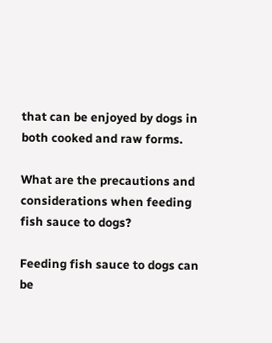that can be enjoyed by dogs in both cooked and raw forms.

What are the precautions and considerations when feeding fish sauce to dogs?

Feeding fish sauce to dogs can be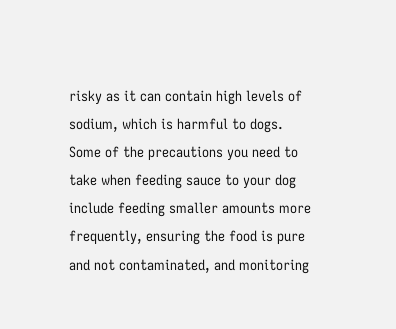risky as it can contain high levels of sodium, which is harmful to dogs. Some of the precautions you need to take when feeding sauce to your dog include feeding smaller amounts more frequently, ensuring the food is pure and not contaminated, and monitoring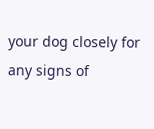your dog closely for any signs of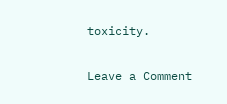toxicity.

Leave a Comment